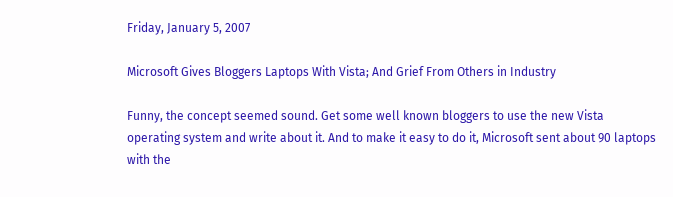Friday, January 5, 2007

Microsoft Gives Bloggers Laptops With Vista; And Grief From Others in Industry

Funny, the concept seemed sound. Get some well known bloggers to use the new Vista operating system and write about it. And to make it easy to do it, Microsoft sent about 90 laptops with the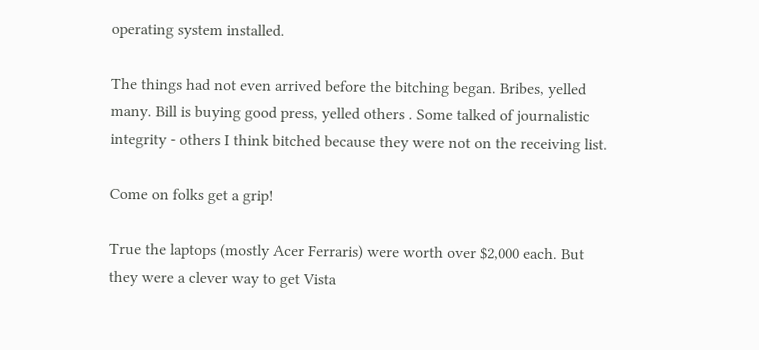operating system installed.

The things had not even arrived before the bitching began. Bribes, yelled many. Bill is buying good press, yelled others . Some talked of journalistic integrity - others I think bitched because they were not on the receiving list.

Come on folks get a grip!

True the laptops (mostly Acer Ferraris) were worth over $2,000 each. But they were a clever way to get Vista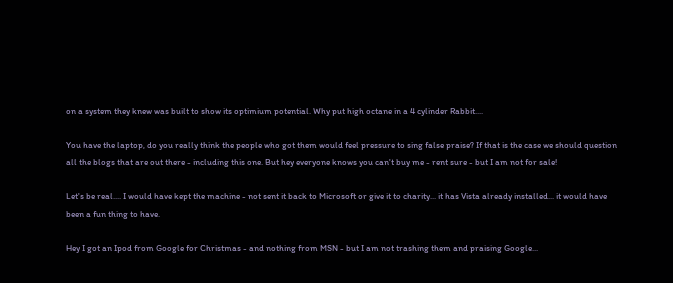on a system they knew was built to show its optimium potential. Why put high octane in a 4 cylinder Rabbit....

You have the laptop, do you really think the people who got them would feel pressure to sing false praise? If that is the case we should question all the blogs that are out there - including this one. But hey everyone knows you can't buy me - rent sure - but I am not for sale!

Let's be real.... I would have kept the machine - not sent it back to Microsoft or give it to charity... it has Vista already installed... it would have been a fun thing to have.

Hey I got an Ipod from Google for Christmas - and nothing from MSN - but I am not trashing them and praising Google...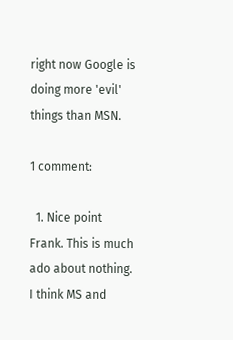right now Google is doing more 'evil' things than MSN.

1 comment:

  1. Nice point Frank. This is much ado about nothing. I think MS and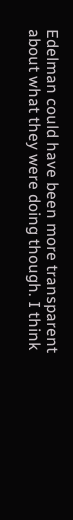Edelman could have been more transparent about what they were doing though. I think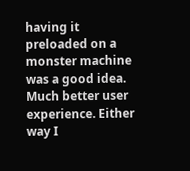having it preloaded on a monster machine was a good idea. Much better user experience. Either way I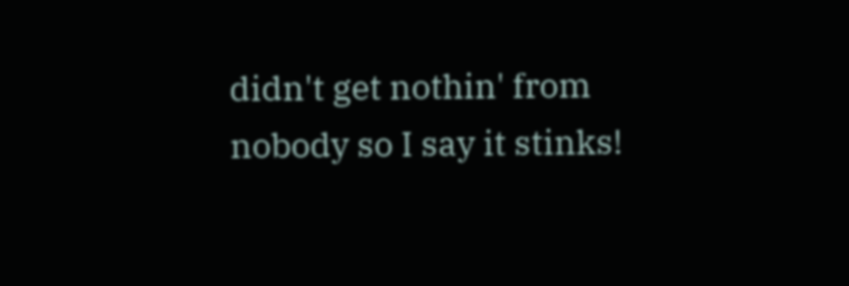didn't get nothin' from nobody so I say it stinks!